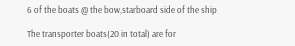6 of the boats @ the bow,starboard side of the ship

The transporter boats(20 in total) are for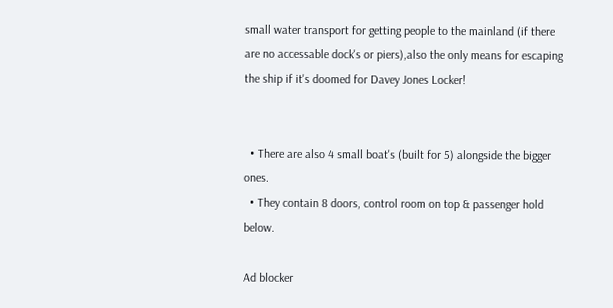small water transport for getting people to the mainland (if there are no accessable dock's or piers),also the only means for escaping the ship if it's doomed for Davey Jones Locker!


  • There are also 4 small boat's (built for 5) alongside the bigger ones.
  • They contain 8 doors, control room on top & passenger hold below.

Ad blocker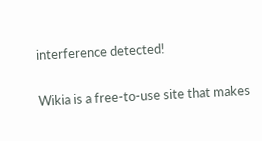interference detected!

Wikia is a free-to-use site that makes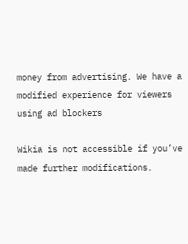money from advertising. We have a modified experience for viewers using ad blockers

Wikia is not accessible if you’ve made further modifications.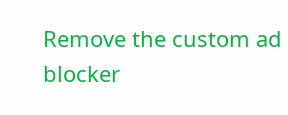Remove the custom ad blocker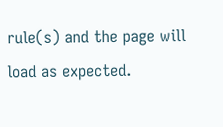rule(s) and the page will load as expected.